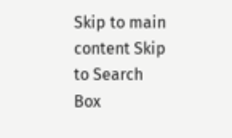Skip to main content Skip to Search Box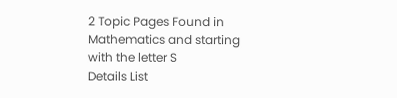2 Topic Pages Found in Mathematics and starting with the letter S
Details List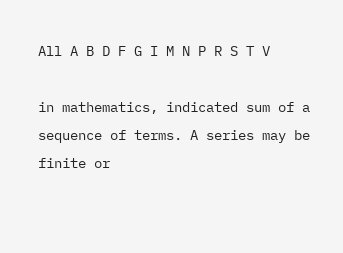All A B D F G I M N P R S T V

in mathematics, indicated sum of a sequence of terms. A series may be finite or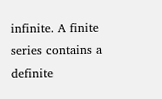infinite. A finite series contains a definite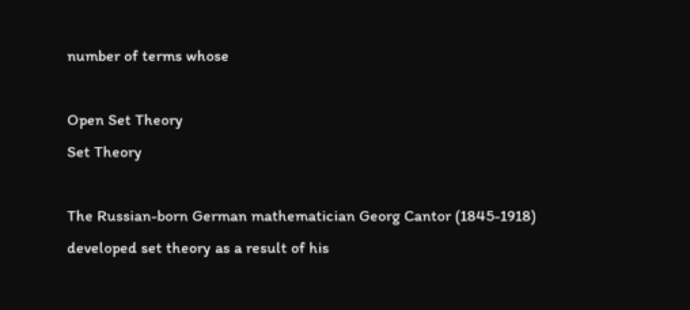number of terms whose

Open Set Theory
Set Theory

The Russian-born German mathematician Georg Cantor (1845-1918) developed set theory as a result of his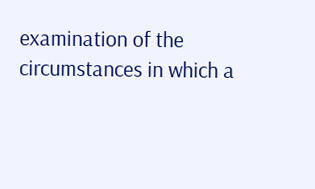examination of the circumstances in which a